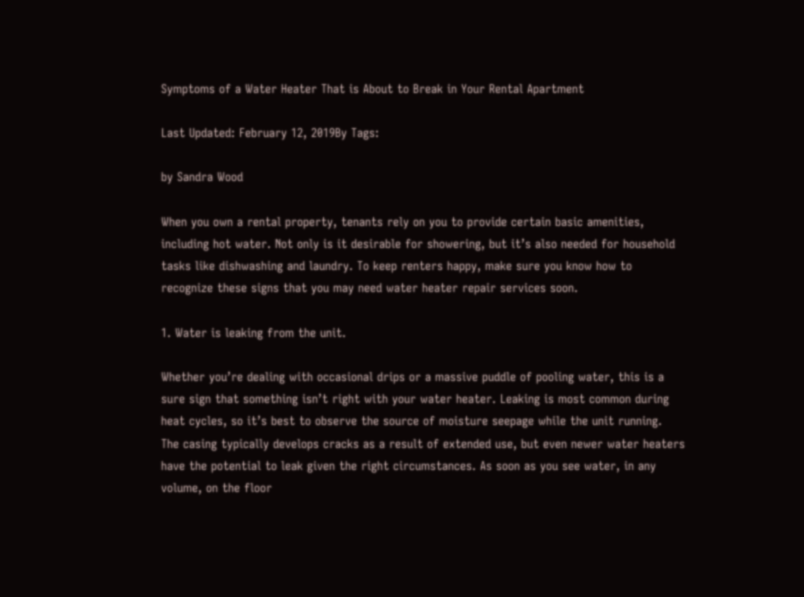Symptoms of a Water Heater That is About to Break in Your Rental Apartment

Last Updated: February 12, 2019By Tags:

by Sandra Wood

When you own a rental property, tenants rely on you to provide certain basic amenities,
including hot water. Not only is it desirable for showering, but it’s also needed for household
tasks like dishwashing and laundry. To keep renters happy, make sure you know how to
recognize these signs that you may need water heater repair services soon.

1. Water is leaking from the unit.

Whether you’re dealing with occasional drips or a massive puddle of pooling water, this is a
sure sign that something isn’t right with your water heater. Leaking is most common during
heat cycles, so it’s best to observe the source of moisture seepage while the unit running.
The casing typically develops cracks as a result of extended use, but even newer water heaters
have the potential to leak given the right circumstances. As soon as you see water, in any
volume, on the floor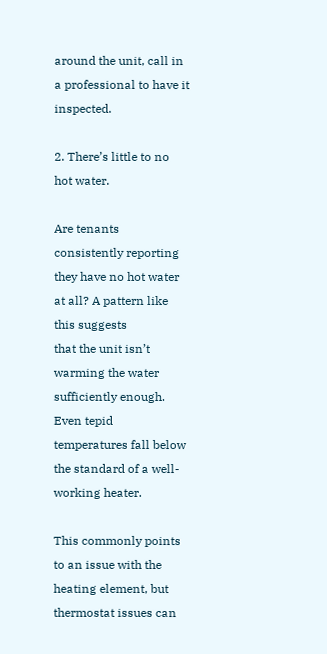around the unit, call in a professional to have it inspected.

2. There’s little to no hot water.

Are tenants consistently reporting they have no hot water at all? A pattern like this suggests
that the unit isn’t warming the water sufficiently enough. Even tepid temperatures fall below
the standard of a well-working heater.

This commonly points to an issue with the heating element, but thermostat issues can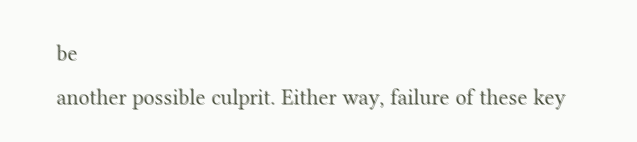be
another possible culprit. Either way, failure of these key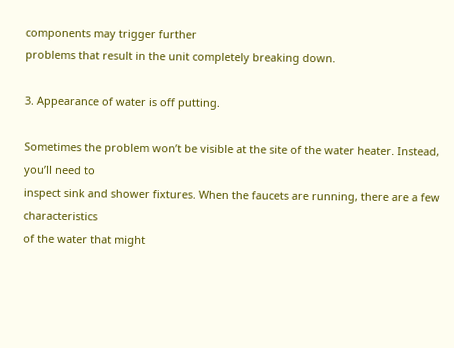components may trigger further
problems that result in the unit completely breaking down.

3. Appearance of water is off putting.

Sometimes the problem won’t be visible at the site of the water heater. Instead, you’ll need to
inspect sink and shower fixtures. When the faucets are running, there are a few characteristics
of the water that might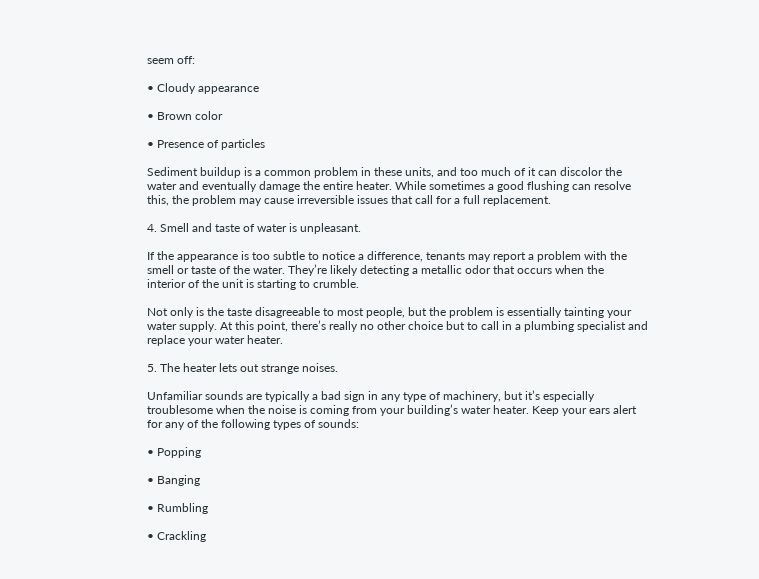seem off:

• Cloudy appearance

• Brown color

• Presence of particles

Sediment buildup is a common problem in these units, and too much of it can discolor the
water and eventually damage the entire heater. While sometimes a good flushing can resolve
this, the problem may cause irreversible issues that call for a full replacement.

4. Smell and taste of water is unpleasant.

If the appearance is too subtle to notice a difference, tenants may report a problem with the
smell or taste of the water. They’re likely detecting a metallic odor that occurs when the
interior of the unit is starting to crumble.

Not only is the taste disagreeable to most people, but the problem is essentially tainting your
water supply. At this point, there’s really no other choice but to call in a plumbing specialist and
replace your water heater.

5. The heater lets out strange noises.

Unfamiliar sounds are typically a bad sign in any type of machinery, but it’s especially
troublesome when the noise is coming from your building’s water heater. Keep your ears alert
for any of the following types of sounds:

• Popping

• Banging

• Rumbling

• Crackling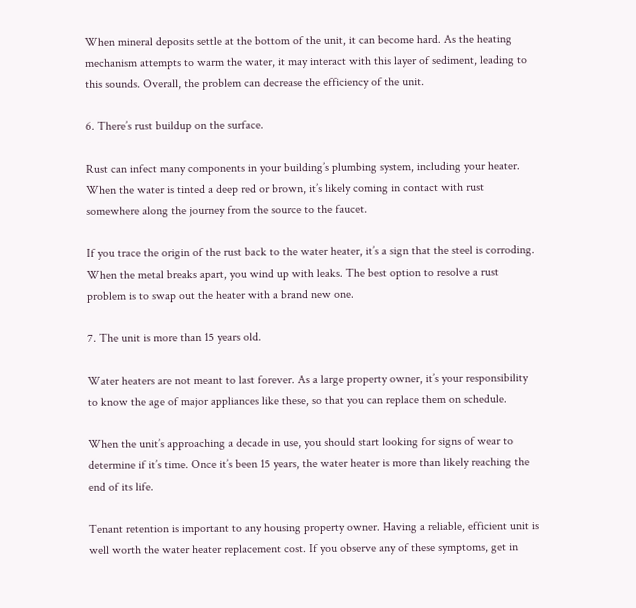When mineral deposits settle at the bottom of the unit, it can become hard. As the heating
mechanism attempts to warm the water, it may interact with this layer of sediment, leading to
this sounds. Overall, the problem can decrease the efficiency of the unit.

6. There’s rust buildup on the surface.

Rust can infect many components in your building’s plumbing system, including your heater.
When the water is tinted a deep red or brown, it’s likely coming in contact with rust
somewhere along the journey from the source to the faucet.

If you trace the origin of the rust back to the water heater, it’s a sign that the steel is corroding.
When the metal breaks apart, you wind up with leaks. The best option to resolve a rust
problem is to swap out the heater with a brand new one.

7. The unit is more than 15 years old.

Water heaters are not meant to last forever. As a large property owner, it’s your responsibility
to know the age of major appliances like these, so that you can replace them on schedule.

When the unit’s approaching a decade in use, you should start looking for signs of wear to
determine if it’s time. Once it’s been 15 years, the water heater is more than likely reaching the
end of its life.

Tenant retention is important to any housing property owner. Having a reliable, efficient unit is
well worth the water heater replacement cost. If you observe any of these symptoms, get in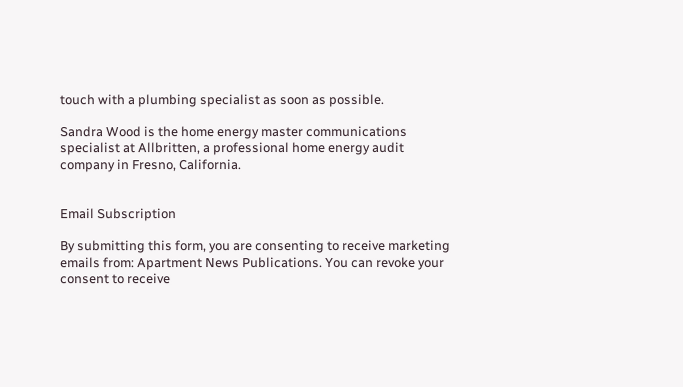touch with a plumbing specialist as soon as possible.

Sandra Wood is the home energy master communications specialist at Allbritten, a professional home energy audit company in Fresno, California.


Email Subscription

By submitting this form, you are consenting to receive marketing emails from: Apartment News Publications. You can revoke your consent to receive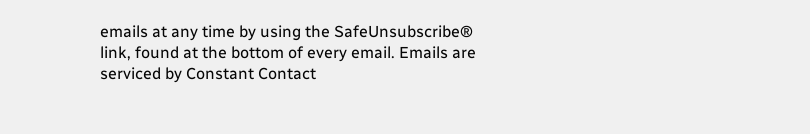emails at any time by using the SafeUnsubscribe® link, found at the bottom of every email. Emails are serviced by Constant Contact